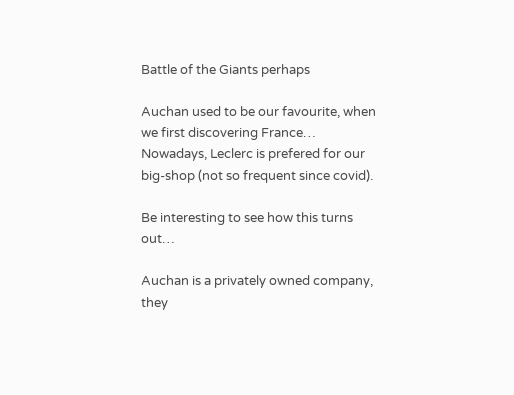Battle of the Giants perhaps

Auchan used to be our favourite, when we first discovering France…
Nowadays, Leclerc is prefered for our big-shop (not so frequent since covid).

Be interesting to see how this turns out…

Auchan is a privately owned company, they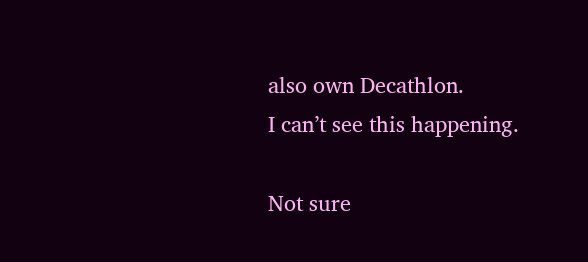also own Decathlon.
I can’t see this happening.

Not sure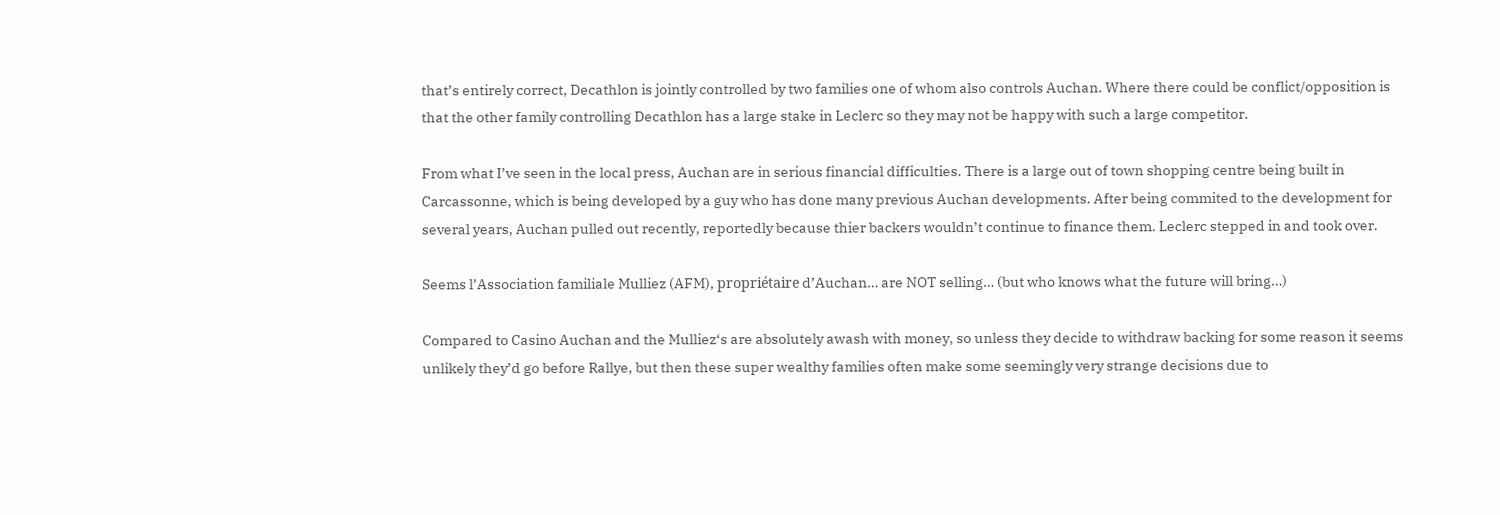that’s entirely correct, Decathlon is jointly controlled by two families one of whom also controls Auchan. Where there could be conflict/opposition is that the other family controlling Decathlon has a large stake in Leclerc so they may not be happy with such a large competitor.

From what I’ve seen in the local press, Auchan are in serious financial difficulties. There is a large out of town shopping centre being built in Carcassonne, which is being developed by a guy who has done many previous Auchan developments. After being commited to the development for several years, Auchan pulled out recently, reportedly because thier backers wouldn’t continue to finance them. Leclerc stepped in and took over.

Seems l’Association familiale Mulliez (AFM), propriétaire d’Auchan… are NOT selling… (but who knows what the future will bring…)

Compared to Casino Auchan and the Mulliez‘s are absolutely awash with money, so unless they decide to withdraw backing for some reason it seems unlikely they’d go before Rallye, but then these super wealthy families often make some seemingly very strange decisions due to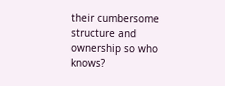their cumbersome structure and ownership so who knows?